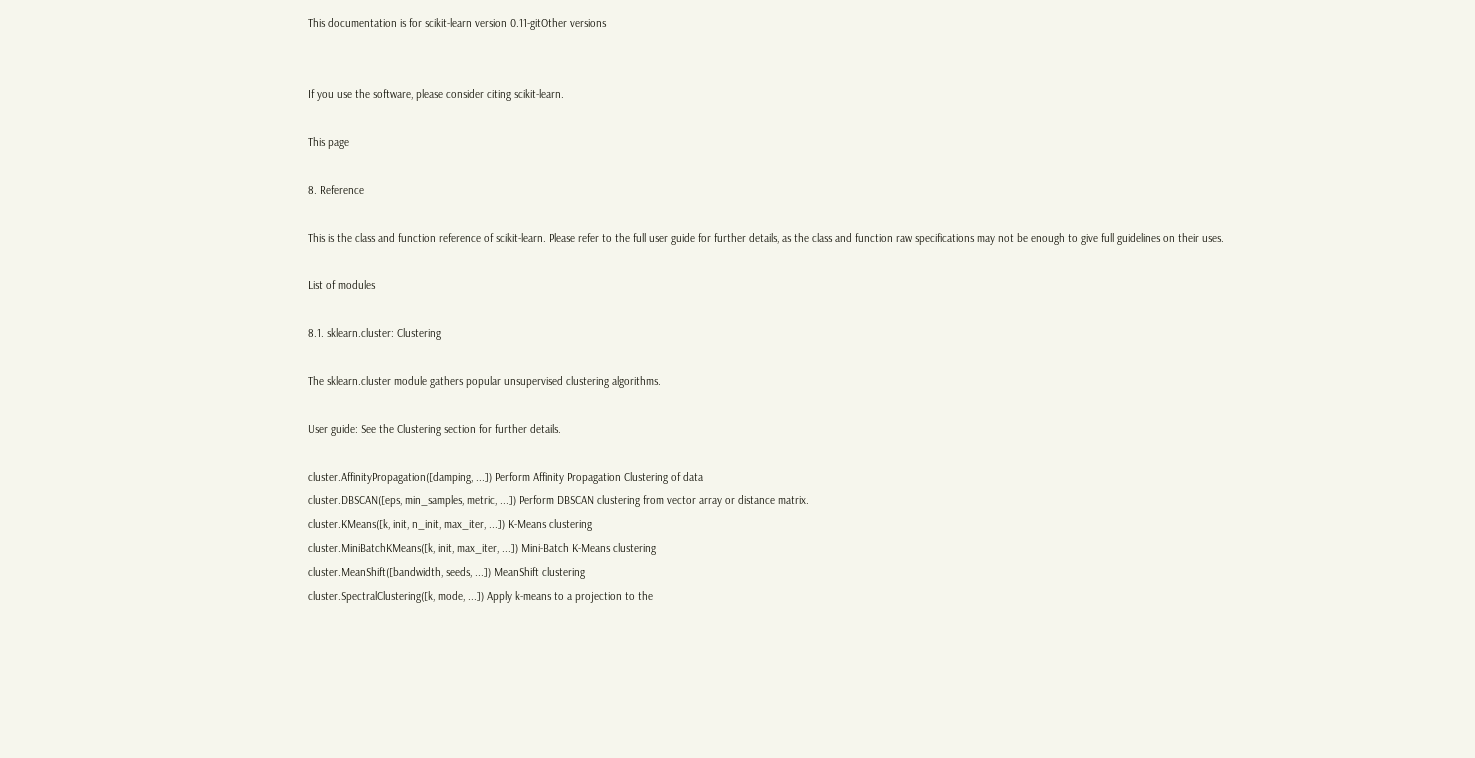This documentation is for scikit-learn version 0.11-gitOther versions


If you use the software, please consider citing scikit-learn.

This page

8. Reference

This is the class and function reference of scikit-learn. Please refer to the full user guide for further details, as the class and function raw specifications may not be enough to give full guidelines on their uses.

List of modules

8.1. sklearn.cluster: Clustering

The sklearn.cluster module gathers popular unsupervised clustering algorithms.

User guide: See the Clustering section for further details.

cluster.AffinityPropagation([damping, ...]) Perform Affinity Propagation Clustering of data
cluster.DBSCAN([eps, min_samples, metric, ...]) Perform DBSCAN clustering from vector array or distance matrix.
cluster.KMeans([k, init, n_init, max_iter, ...]) K-Means clustering
cluster.MiniBatchKMeans([k, init, max_iter, ...]) Mini-Batch K-Means clustering
cluster.MeanShift([bandwidth, seeds, ...]) MeanShift clustering
cluster.SpectralClustering([k, mode, ...]) Apply k-means to a projection to the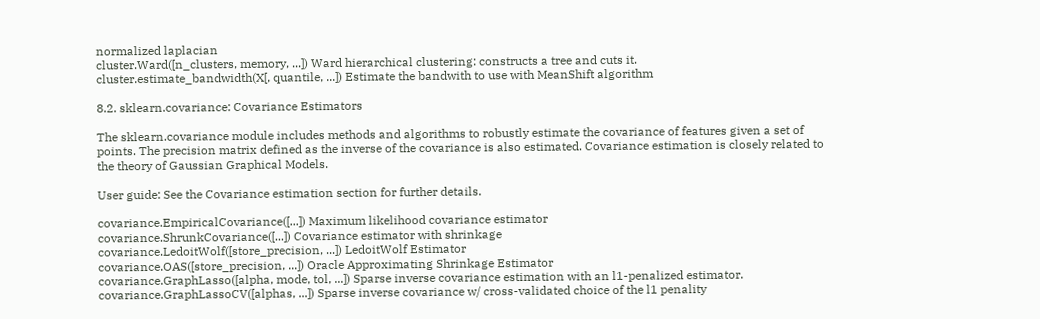normalized laplacian
cluster.Ward([n_clusters, memory, ...]) Ward hierarchical clustering: constructs a tree and cuts it.
cluster.estimate_bandwidth(X[, quantile, ...]) Estimate the bandwith to use with MeanShift algorithm

8.2. sklearn.covariance: Covariance Estimators

The sklearn.covariance module includes methods and algorithms to robustly estimate the covariance of features given a set of points. The precision matrix defined as the inverse of the covariance is also estimated. Covariance estimation is closely related to the theory of Gaussian Graphical Models.

User guide: See the Covariance estimation section for further details.

covariance.EmpiricalCovariance([...]) Maximum likelihood covariance estimator
covariance.ShrunkCovariance([...]) Covariance estimator with shrinkage
covariance.LedoitWolf([store_precision, ...]) LedoitWolf Estimator
covariance.OAS([store_precision, ...]) Oracle Approximating Shrinkage Estimator
covariance.GraphLasso([alpha, mode, tol, ...]) Sparse inverse covariance estimation with an l1-penalized estimator.
covariance.GraphLassoCV([alphas, ...]) Sparse inverse covariance w/ cross-validated choice of the l1 penality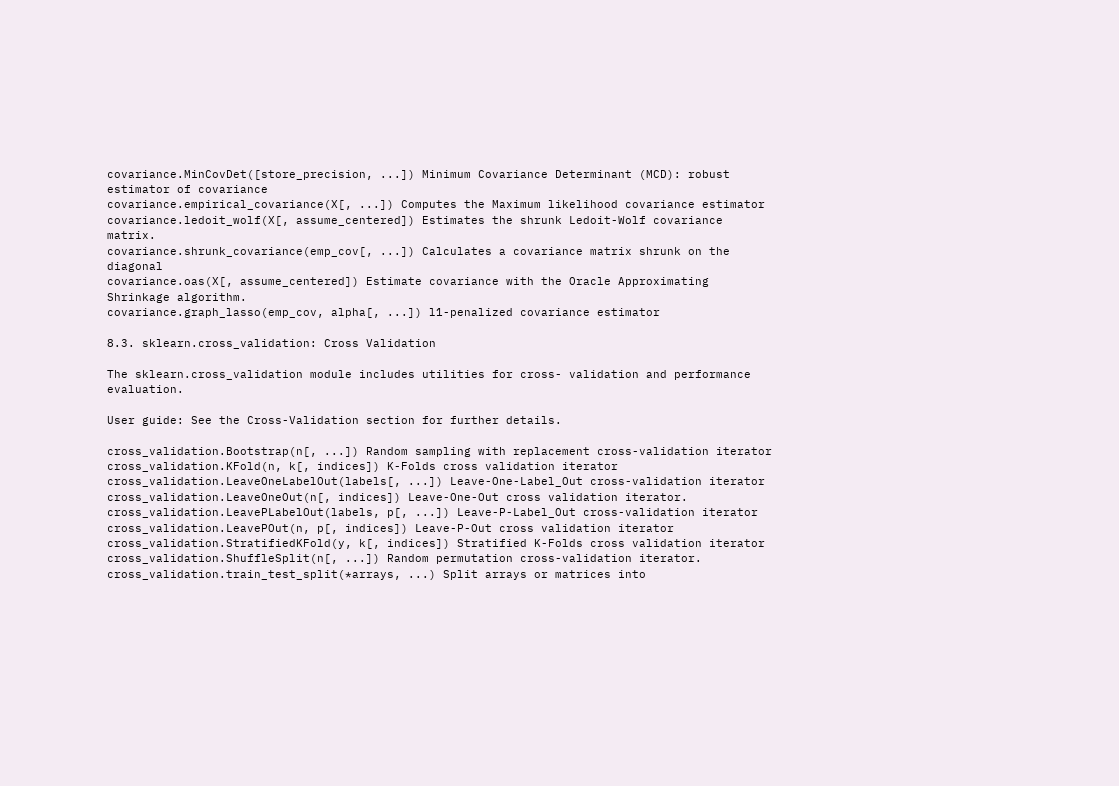covariance.MinCovDet([store_precision, ...]) Minimum Covariance Determinant (MCD): robust estimator of covariance
covariance.empirical_covariance(X[, ...]) Computes the Maximum likelihood covariance estimator
covariance.ledoit_wolf(X[, assume_centered]) Estimates the shrunk Ledoit-Wolf covariance matrix.
covariance.shrunk_covariance(emp_cov[, ...]) Calculates a covariance matrix shrunk on the diagonal
covariance.oas(X[, assume_centered]) Estimate covariance with the Oracle Approximating Shrinkage algorithm.
covariance.graph_lasso(emp_cov, alpha[, ...]) l1-penalized covariance estimator

8.3. sklearn.cross_validation: Cross Validation

The sklearn.cross_validation module includes utilities for cross- validation and performance evaluation.

User guide: See the Cross-Validation section for further details.

cross_validation.Bootstrap(n[, ...]) Random sampling with replacement cross-validation iterator
cross_validation.KFold(n, k[, indices]) K-Folds cross validation iterator
cross_validation.LeaveOneLabelOut(labels[, ...]) Leave-One-Label_Out cross-validation iterator
cross_validation.LeaveOneOut(n[, indices]) Leave-One-Out cross validation iterator.
cross_validation.LeavePLabelOut(labels, p[, ...]) Leave-P-Label_Out cross-validation iterator
cross_validation.LeavePOut(n, p[, indices]) Leave-P-Out cross validation iterator
cross_validation.StratifiedKFold(y, k[, indices]) Stratified K-Folds cross validation iterator
cross_validation.ShuffleSplit(n[, ...]) Random permutation cross-validation iterator.
cross_validation.train_test_split(*arrays, ...) Split arrays or matrices into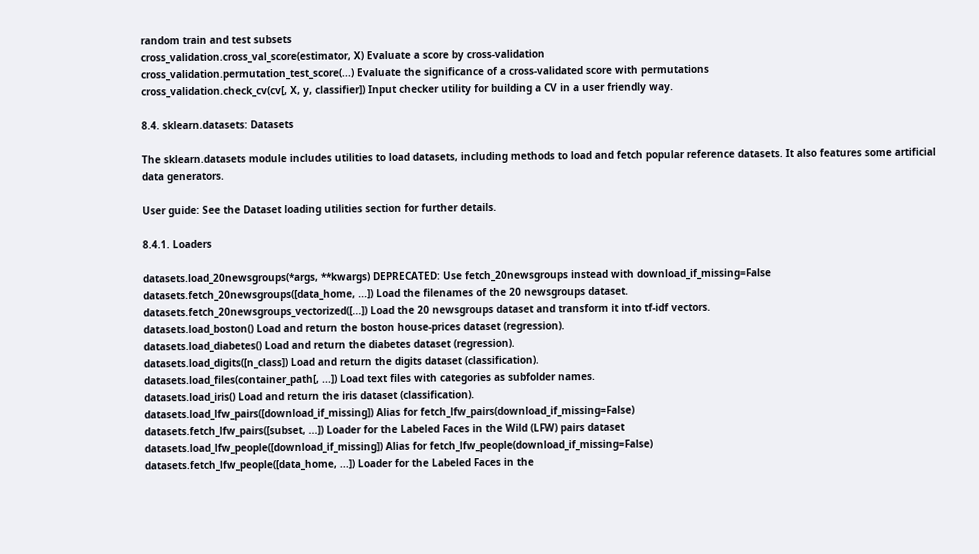random train and test subsets
cross_validation.cross_val_score(estimator, X) Evaluate a score by cross-validation
cross_validation.permutation_test_score(...) Evaluate the significance of a cross-validated score with permutations
cross_validation.check_cv(cv[, X, y, classifier]) Input checker utility for building a CV in a user friendly way.

8.4. sklearn.datasets: Datasets

The sklearn.datasets module includes utilities to load datasets, including methods to load and fetch popular reference datasets. It also features some artificial data generators.

User guide: See the Dataset loading utilities section for further details.

8.4.1. Loaders

datasets.load_20newsgroups(*args, **kwargs) DEPRECATED: Use fetch_20newsgroups instead with download_if_missing=False
datasets.fetch_20newsgroups([data_home, ...]) Load the filenames of the 20 newsgroups dataset.
datasets.fetch_20newsgroups_vectorized([...]) Load the 20 newsgroups dataset and transform it into tf-idf vectors.
datasets.load_boston() Load and return the boston house-prices dataset (regression).
datasets.load_diabetes() Load and return the diabetes dataset (regression).
datasets.load_digits([n_class]) Load and return the digits dataset (classification).
datasets.load_files(container_path[, ...]) Load text files with categories as subfolder names.
datasets.load_iris() Load and return the iris dataset (classification).
datasets.load_lfw_pairs([download_if_missing]) Alias for fetch_lfw_pairs(download_if_missing=False)
datasets.fetch_lfw_pairs([subset, ...]) Loader for the Labeled Faces in the Wild (LFW) pairs dataset
datasets.load_lfw_people([download_if_missing]) Alias for fetch_lfw_people(download_if_missing=False)
datasets.fetch_lfw_people([data_home, ...]) Loader for the Labeled Faces in the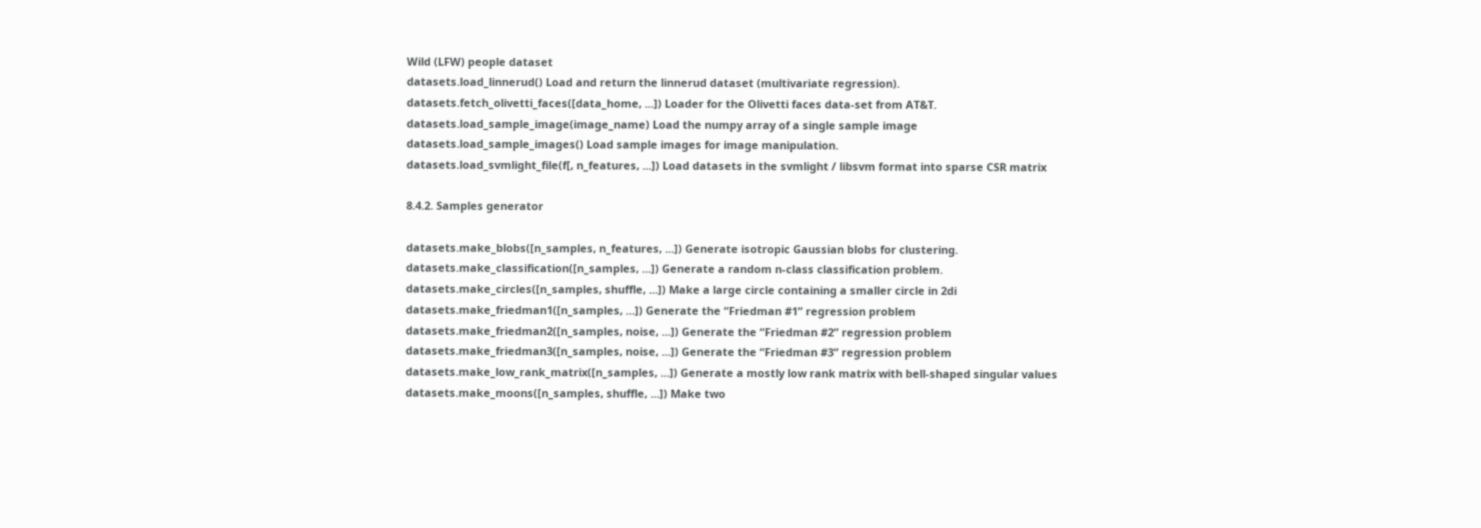Wild (LFW) people dataset
datasets.load_linnerud() Load and return the linnerud dataset (multivariate regression).
datasets.fetch_olivetti_faces([data_home, ...]) Loader for the Olivetti faces data-set from AT&T.
datasets.load_sample_image(image_name) Load the numpy array of a single sample image
datasets.load_sample_images() Load sample images for image manipulation.
datasets.load_svmlight_file(f[, n_features, ...]) Load datasets in the svmlight / libsvm format into sparse CSR matrix

8.4.2. Samples generator

datasets.make_blobs([n_samples, n_features, ...]) Generate isotropic Gaussian blobs for clustering.
datasets.make_classification([n_samples, ...]) Generate a random n-class classification problem.
datasets.make_circles([n_samples, shuffle, ...]) Make a large circle containing a smaller circle in 2di
datasets.make_friedman1([n_samples, ...]) Generate the “Friedman #1” regression problem
datasets.make_friedman2([n_samples, noise, ...]) Generate the “Friedman #2” regression problem
datasets.make_friedman3([n_samples, noise, ...]) Generate the “Friedman #3” regression problem
datasets.make_low_rank_matrix([n_samples, ...]) Generate a mostly low rank matrix with bell-shaped singular values
datasets.make_moons([n_samples, shuffle, ...]) Make two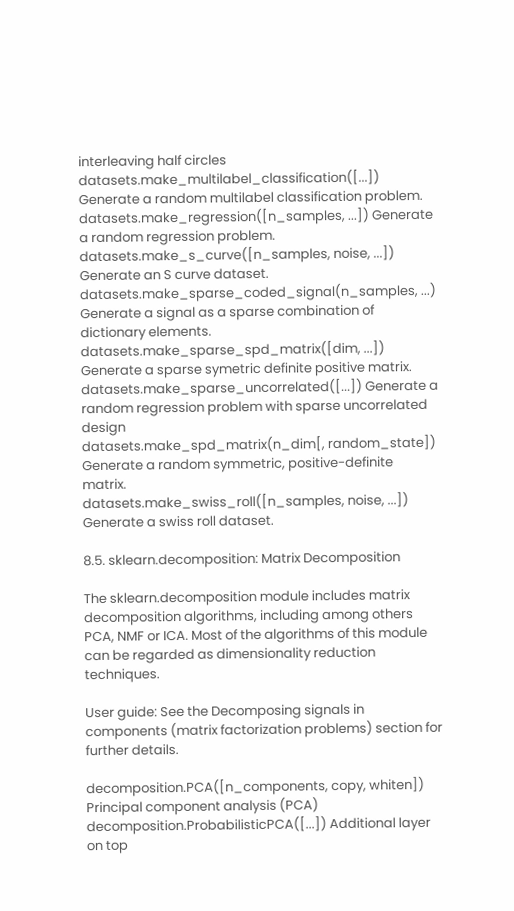interleaving half circles
datasets.make_multilabel_classification([...]) Generate a random multilabel classification problem.
datasets.make_regression([n_samples, ...]) Generate a random regression problem.
datasets.make_s_curve([n_samples, noise, ...]) Generate an S curve dataset.
datasets.make_sparse_coded_signal(n_samples, ...) Generate a signal as a sparse combination of dictionary elements.
datasets.make_sparse_spd_matrix([dim, ...]) Generate a sparse symetric definite positive matrix.
datasets.make_sparse_uncorrelated([...]) Generate a random regression problem with sparse uncorrelated design
datasets.make_spd_matrix(n_dim[, random_state]) Generate a random symmetric, positive-definite matrix.
datasets.make_swiss_roll([n_samples, noise, ...]) Generate a swiss roll dataset.

8.5. sklearn.decomposition: Matrix Decomposition

The sklearn.decomposition module includes matrix decomposition algorithms, including among others PCA, NMF or ICA. Most of the algorithms of this module can be regarded as dimensionality reduction techniques.

User guide: See the Decomposing signals in components (matrix factorization problems) section for further details.

decomposition.PCA([n_components, copy, whiten]) Principal component analysis (PCA)
decomposition.ProbabilisticPCA([...]) Additional layer on top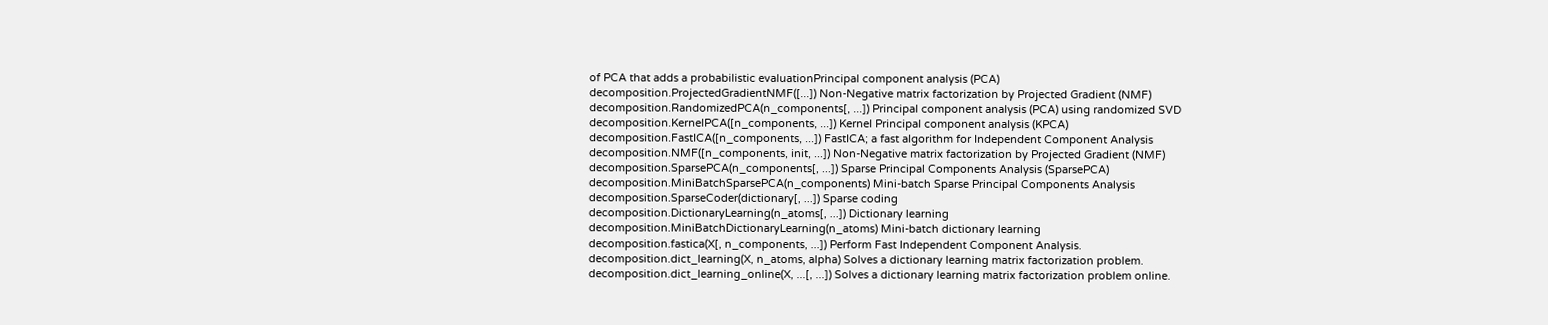of PCA that adds a probabilistic evaluationPrincipal component analysis (PCA)
decomposition.ProjectedGradientNMF([...]) Non-Negative matrix factorization by Projected Gradient (NMF)
decomposition.RandomizedPCA(n_components[, ...]) Principal component analysis (PCA) using randomized SVD
decomposition.KernelPCA([n_components, ...]) Kernel Principal component analysis (KPCA)
decomposition.FastICA([n_components, ...]) FastICA; a fast algorithm for Independent Component Analysis
decomposition.NMF([n_components, init, ...]) Non-Negative matrix factorization by Projected Gradient (NMF)
decomposition.SparsePCA(n_components[, ...]) Sparse Principal Components Analysis (SparsePCA)
decomposition.MiniBatchSparsePCA(n_components) Mini-batch Sparse Principal Components Analysis
decomposition.SparseCoder(dictionary[, ...]) Sparse coding
decomposition.DictionaryLearning(n_atoms[, ...]) Dictionary learning
decomposition.MiniBatchDictionaryLearning(n_atoms) Mini-batch dictionary learning
decomposition.fastica(X[, n_components, ...]) Perform Fast Independent Component Analysis.
decomposition.dict_learning(X, n_atoms, alpha) Solves a dictionary learning matrix factorization problem.
decomposition.dict_learning_online(X, ...[, ...]) Solves a dictionary learning matrix factorization problem online.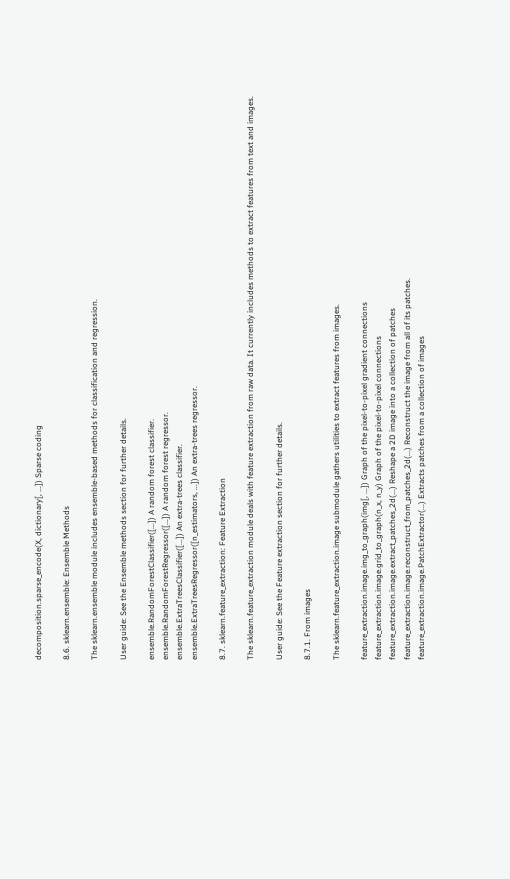decomposition.sparse_encode(X, dictionary[, ...]) Sparse coding

8.6. sklearn.ensemble: Ensemble Methods

The sklearn.ensemble module includes ensemble-based methods for classification and regression.

User guide: See the Ensemble methods section for further details.

ensemble.RandomForestClassifier([...]) A random forest classifier.
ensemble.RandomForestRegressor([...]) A random forest regressor.
ensemble.ExtraTreesClassifier([...]) An extra-trees classifier.
ensemble.ExtraTreesRegressor([n_estimators, ...]) An extra-trees regressor.

8.7. sklearn.feature_extraction: Feature Extraction

The sklearn.feature_extraction module deals with feature extraction from raw data. It currently includes methods to extract features from text and images.

User guide: See the Feature extraction section for further details.

8.7.1. From images

The sklearn.feature_extraction.image submodule gathers utilities to extract features from images.

feature_extraction.image.img_to_graph(img[, ...]) Graph of the pixel-to-pixel gradient connections
feature_extraction.image.grid_to_graph(n_x, n_y) Graph of the pixel-to-pixel connections
feature_extraction.image.extract_patches_2d(...) Reshape a 2D image into a collection of patches
feature_extraction.image.reconstruct_from_patches_2d(...) Reconstruct the image from all of its patches.
feature_extraction.image.PatchExtractor(...) Extracts patches from a collection of images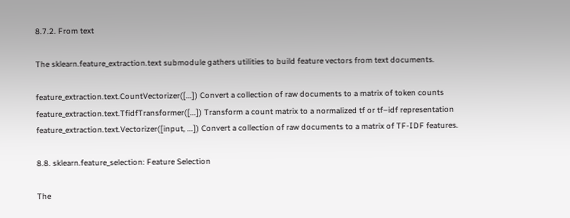8.7.2. From text

The sklearn.feature_extraction.text submodule gathers utilities to build feature vectors from text documents.

feature_extraction.text.CountVectorizer([...]) Convert a collection of raw documents to a matrix of token counts
feature_extraction.text.TfidfTransformer([...]) Transform a count matrix to a normalized tf or tf–idf representation
feature_extraction.text.Vectorizer([input, ...]) Convert a collection of raw documents to a matrix of TF-IDF features.

8.8. sklearn.feature_selection: Feature Selection

The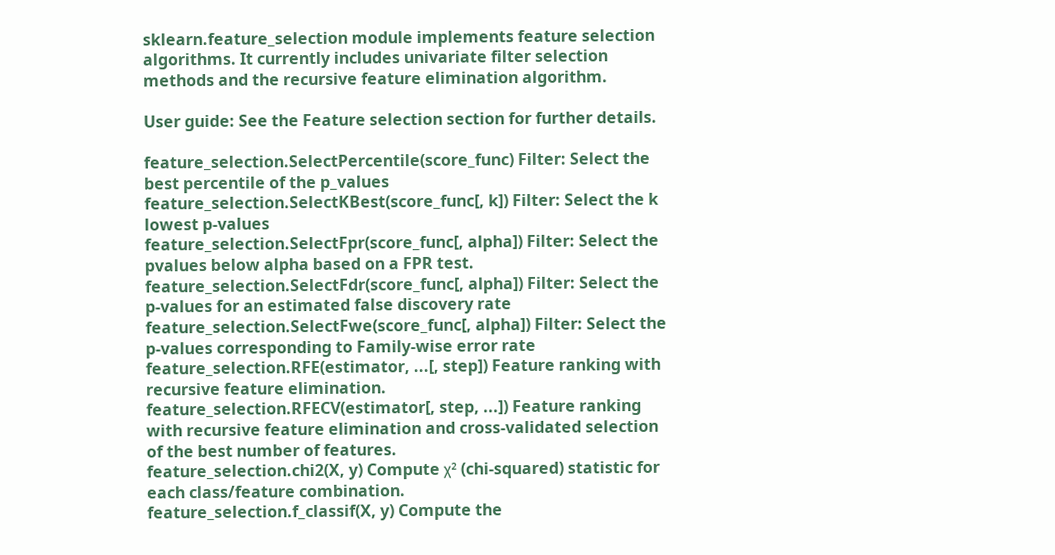sklearn.feature_selection module implements feature selection algorithms. It currently includes univariate filter selection methods and the recursive feature elimination algorithm.

User guide: See the Feature selection section for further details.

feature_selection.SelectPercentile(score_func) Filter: Select the best percentile of the p_values
feature_selection.SelectKBest(score_func[, k]) Filter: Select the k lowest p-values
feature_selection.SelectFpr(score_func[, alpha]) Filter: Select the pvalues below alpha based on a FPR test.
feature_selection.SelectFdr(score_func[, alpha]) Filter: Select the p-values for an estimated false discovery rate
feature_selection.SelectFwe(score_func[, alpha]) Filter: Select the p-values corresponding to Family-wise error rate
feature_selection.RFE(estimator, ...[, step]) Feature ranking with recursive feature elimination.
feature_selection.RFECV(estimator[, step, ...]) Feature ranking with recursive feature elimination and cross-validated selection of the best number of features.
feature_selection.chi2(X, y) Compute χ² (chi-squared) statistic for each class/feature combination.
feature_selection.f_classif(X, y) Compute the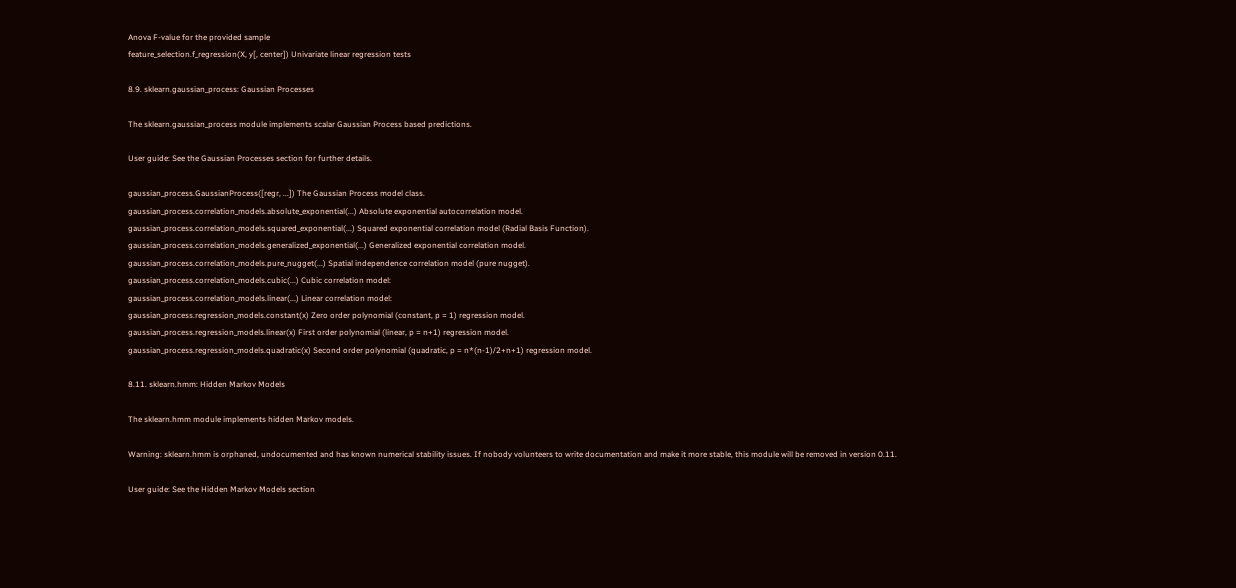Anova F-value for the provided sample
feature_selection.f_regression(X, y[, center]) Univariate linear regression tests

8.9. sklearn.gaussian_process: Gaussian Processes

The sklearn.gaussian_process module implements scalar Gaussian Process based predictions.

User guide: See the Gaussian Processes section for further details.

gaussian_process.GaussianProcess([regr, ...]) The Gaussian Process model class.
gaussian_process.correlation_models.absolute_exponential(...) Absolute exponential autocorrelation model.
gaussian_process.correlation_models.squared_exponential(...) Squared exponential correlation model (Radial Basis Function).
gaussian_process.correlation_models.generalized_exponential(...) Generalized exponential correlation model.
gaussian_process.correlation_models.pure_nugget(...) Spatial independence correlation model (pure nugget).
gaussian_process.correlation_models.cubic(...) Cubic correlation model:
gaussian_process.correlation_models.linear(...) Linear correlation model:
gaussian_process.regression_models.constant(x) Zero order polynomial (constant, p = 1) regression model.
gaussian_process.regression_models.linear(x) First order polynomial (linear, p = n+1) regression model.
gaussian_process.regression_models.quadratic(x) Second order polynomial (quadratic, p = n*(n-1)/2+n+1) regression model.

8.11. sklearn.hmm: Hidden Markov Models

The sklearn.hmm module implements hidden Markov models.

Warning: sklearn.hmm is orphaned, undocumented and has known numerical stability issues. If nobody volunteers to write documentation and make it more stable, this module will be removed in version 0.11.

User guide: See the Hidden Markov Models section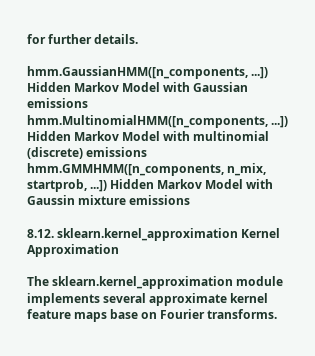for further details.

hmm.GaussianHMM([n_components, ...]) Hidden Markov Model with Gaussian emissions
hmm.MultinomialHMM([n_components, ...]) Hidden Markov Model with multinomial (discrete) emissions
hmm.GMMHMM([n_components, n_mix, startprob, ...]) Hidden Markov Model with Gaussin mixture emissions

8.12. sklearn.kernel_approximation Kernel Approximation

The sklearn.kernel_approximation module implements several approximate kernel feature maps base on Fourier transforms.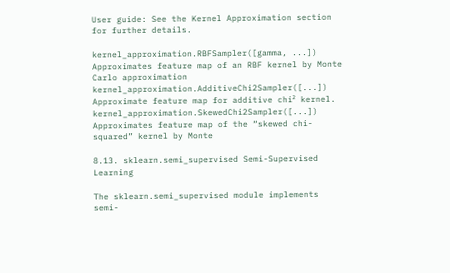User guide: See the Kernel Approximation section for further details.

kernel_approximation.RBFSampler([gamma, ...]) Approximates feature map of an RBF kernel by Monte Carlo approximation
kernel_approximation.AdditiveChi2Sampler([...]) Approximate feature map for additive chi² kernel.
kernel_approximation.SkewedChi2Sampler([...]) Approximates feature map of the “skewed chi-squared” kernel by Monte

8.13. sklearn.semi_supervised Semi-Supervised Learning

The sklearn.semi_supervised module implements semi-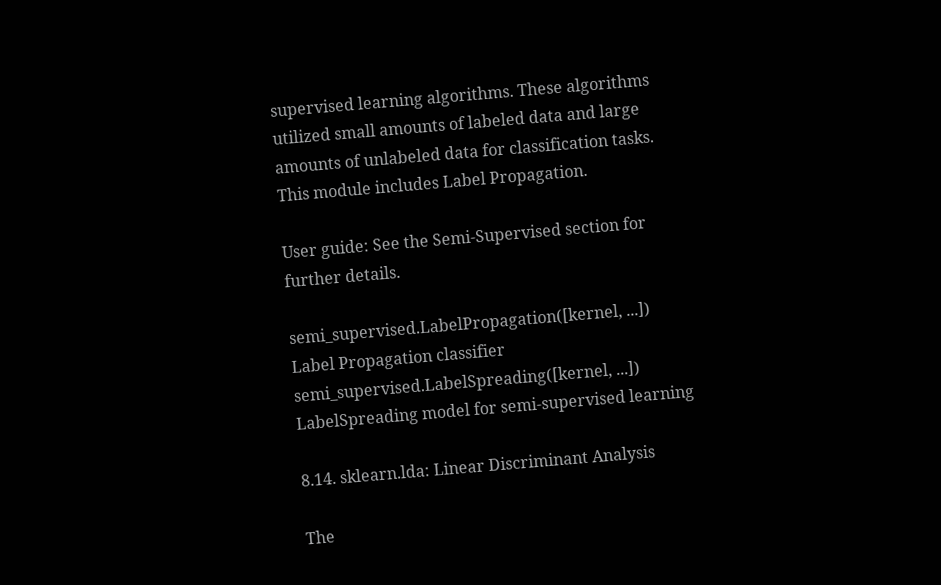supervised learning algorithms. These algorithms utilized small amounts of labeled data and large amounts of unlabeled data for classification tasks. This module includes Label Propagation.

User guide: See the Semi-Supervised section for further details.

semi_supervised.LabelPropagation([kernel, ...]) Label Propagation classifier
semi_supervised.LabelSpreading([kernel, ...]) LabelSpreading model for semi-supervised learning

8.14. sklearn.lda: Linear Discriminant Analysis

The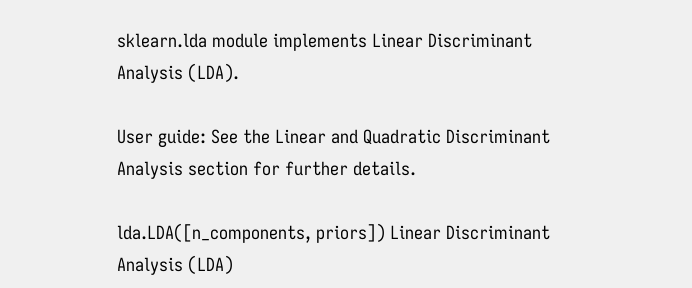sklearn.lda module implements Linear Discriminant Analysis (LDA).

User guide: See the Linear and Quadratic Discriminant Analysis section for further details.

lda.LDA([n_components, priors]) Linear Discriminant Analysis (LDA)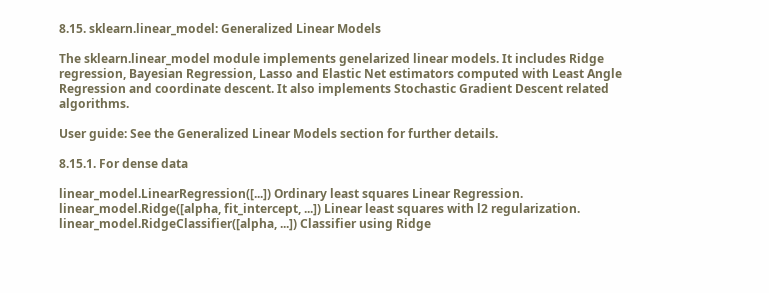8.15. sklearn.linear_model: Generalized Linear Models

The sklearn.linear_model module implements genelarized linear models. It includes Ridge regression, Bayesian Regression, Lasso and Elastic Net estimators computed with Least Angle Regression and coordinate descent. It also implements Stochastic Gradient Descent related algorithms.

User guide: See the Generalized Linear Models section for further details.

8.15.1. For dense data

linear_model.LinearRegression([...]) Ordinary least squares Linear Regression.
linear_model.Ridge([alpha, fit_intercept, ...]) Linear least squares with l2 regularization.
linear_model.RidgeClassifier([alpha, ...]) Classifier using Ridge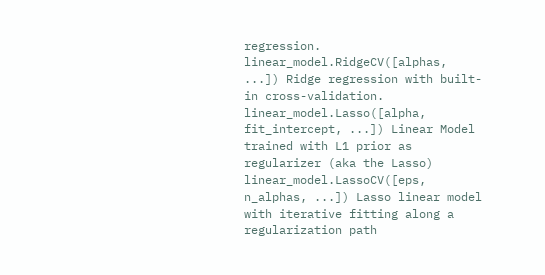regression.
linear_model.RidgeCV([alphas, ...]) Ridge regression with built-in cross-validation.
linear_model.Lasso([alpha, fit_intercept, ...]) Linear Model trained with L1 prior as regularizer (aka the Lasso)
linear_model.LassoCV([eps, n_alphas, ...]) Lasso linear model with iterative fitting along a regularization path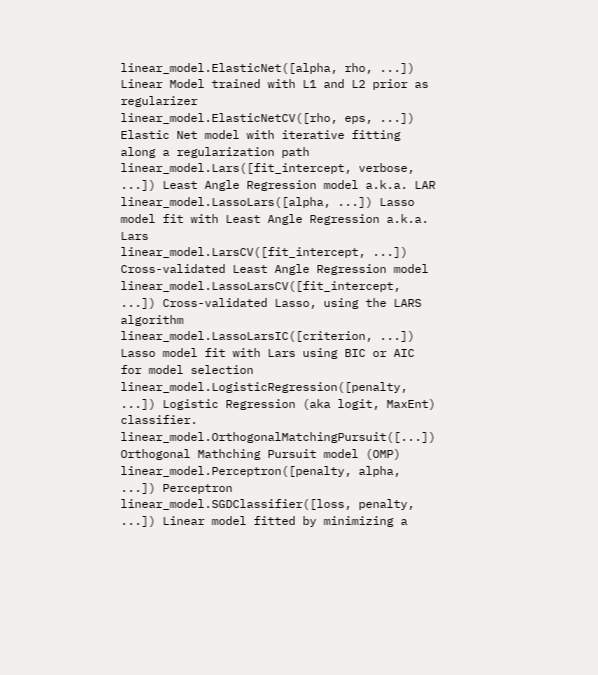linear_model.ElasticNet([alpha, rho, ...]) Linear Model trained with L1 and L2 prior as regularizer
linear_model.ElasticNetCV([rho, eps, ...]) Elastic Net model with iterative fitting along a regularization path
linear_model.Lars([fit_intercept, verbose, ...]) Least Angle Regression model a.k.a. LAR
linear_model.LassoLars([alpha, ...]) Lasso model fit with Least Angle Regression a.k.a. Lars
linear_model.LarsCV([fit_intercept, ...]) Cross-validated Least Angle Regression model
linear_model.LassoLarsCV([fit_intercept, ...]) Cross-validated Lasso, using the LARS algorithm
linear_model.LassoLarsIC([criterion, ...]) Lasso model fit with Lars using BIC or AIC for model selection
linear_model.LogisticRegression([penalty, ...]) Logistic Regression (aka logit, MaxEnt) classifier.
linear_model.OrthogonalMatchingPursuit([...]) Orthogonal Mathching Pursuit model (OMP)
linear_model.Perceptron([penalty, alpha, ...]) Perceptron
linear_model.SGDClassifier([loss, penalty, ...]) Linear model fitted by minimizing a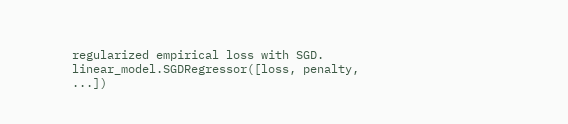regularized empirical loss with SGD.
linear_model.SGDRegressor([loss, penalty, ...])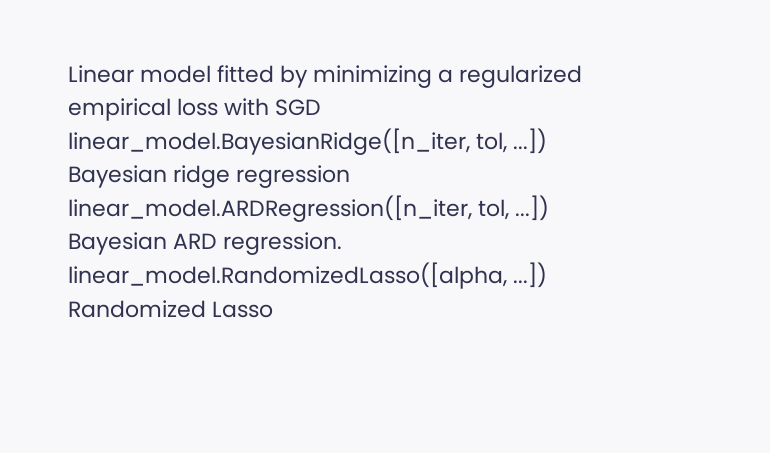Linear model fitted by minimizing a regularized empirical loss with SGD
linear_model.BayesianRidge([n_iter, tol, ...]) Bayesian ridge regression
linear_model.ARDRegression([n_iter, tol, ...]) Bayesian ARD regression.
linear_model.RandomizedLasso([alpha, ...]) Randomized Lasso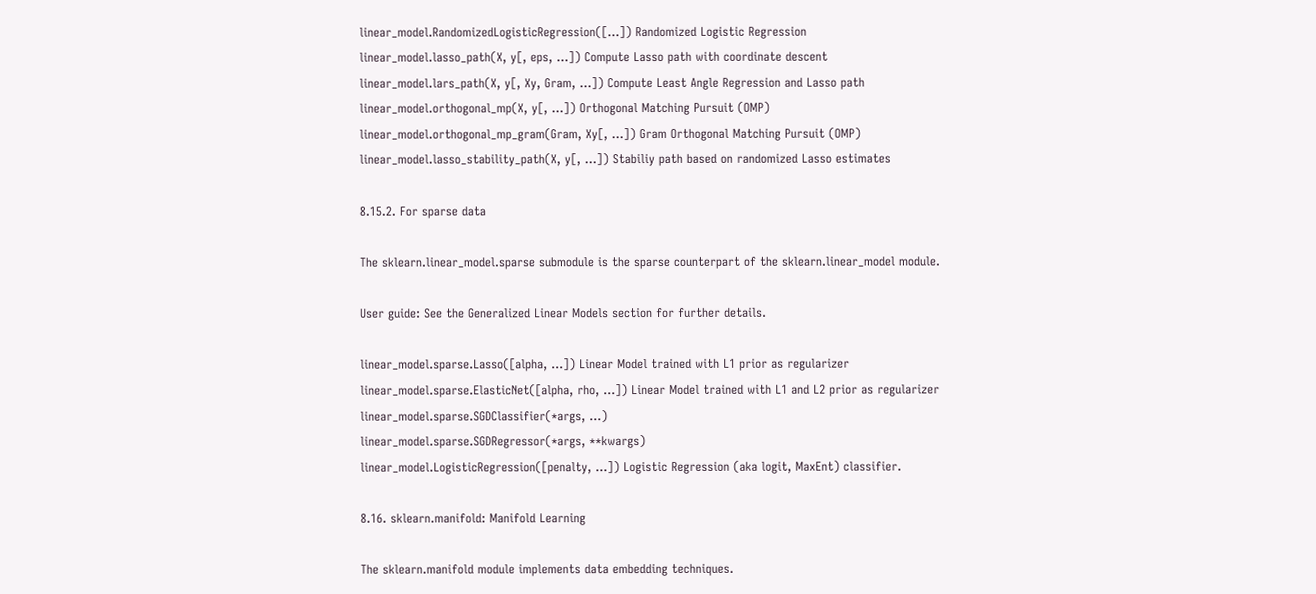linear_model.RandomizedLogisticRegression([...]) Randomized Logistic Regression
linear_model.lasso_path(X, y[, eps, ...]) Compute Lasso path with coordinate descent
linear_model.lars_path(X, y[, Xy, Gram, ...]) Compute Least Angle Regression and Lasso path
linear_model.orthogonal_mp(X, y[, ...]) Orthogonal Matching Pursuit (OMP)
linear_model.orthogonal_mp_gram(Gram, Xy[, ...]) Gram Orthogonal Matching Pursuit (OMP)
linear_model.lasso_stability_path(X, y[, ...]) Stabiliy path based on randomized Lasso estimates

8.15.2. For sparse data

The sklearn.linear_model.sparse submodule is the sparse counterpart of the sklearn.linear_model module.

User guide: See the Generalized Linear Models section for further details.

linear_model.sparse.Lasso([alpha, ...]) Linear Model trained with L1 prior as regularizer
linear_model.sparse.ElasticNet([alpha, rho, ...]) Linear Model trained with L1 and L2 prior as regularizer
linear_model.sparse.SGDClassifier(*args, ...)
linear_model.sparse.SGDRegressor(*args, **kwargs)
linear_model.LogisticRegression([penalty, ...]) Logistic Regression (aka logit, MaxEnt) classifier.

8.16. sklearn.manifold: Manifold Learning

The sklearn.manifold module implements data embedding techniques.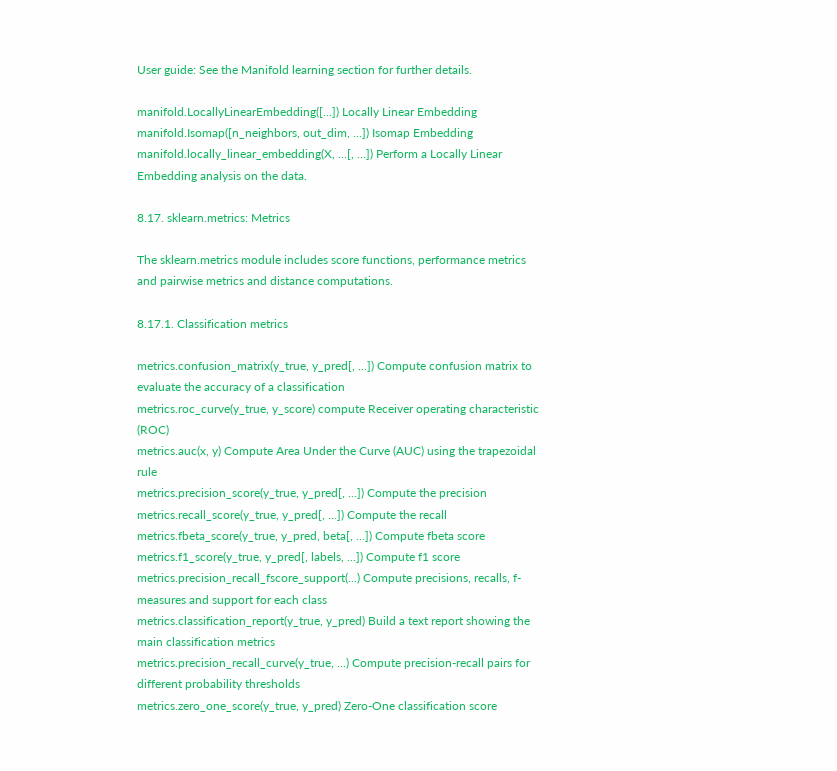User guide: See the Manifold learning section for further details.

manifold.LocallyLinearEmbedding([...]) Locally Linear Embedding
manifold.Isomap([n_neighbors, out_dim, ...]) Isomap Embedding
manifold.locally_linear_embedding(X, ...[, ...]) Perform a Locally Linear Embedding analysis on the data.

8.17. sklearn.metrics: Metrics

The sklearn.metrics module includes score functions, performance metrics and pairwise metrics and distance computations.

8.17.1. Classification metrics

metrics.confusion_matrix(y_true, y_pred[, ...]) Compute confusion matrix to evaluate the accuracy of a classification
metrics.roc_curve(y_true, y_score) compute Receiver operating characteristic (ROC)
metrics.auc(x, y) Compute Area Under the Curve (AUC) using the trapezoidal rule
metrics.precision_score(y_true, y_pred[, ...]) Compute the precision
metrics.recall_score(y_true, y_pred[, ...]) Compute the recall
metrics.fbeta_score(y_true, y_pred, beta[, ...]) Compute fbeta score
metrics.f1_score(y_true, y_pred[, labels, ...]) Compute f1 score
metrics.precision_recall_fscore_support(...) Compute precisions, recalls, f-measures and support for each class
metrics.classification_report(y_true, y_pred) Build a text report showing the main classification metrics
metrics.precision_recall_curve(y_true, ...) Compute precision-recall pairs for different probability thresholds
metrics.zero_one_score(y_true, y_pred) Zero-One classification score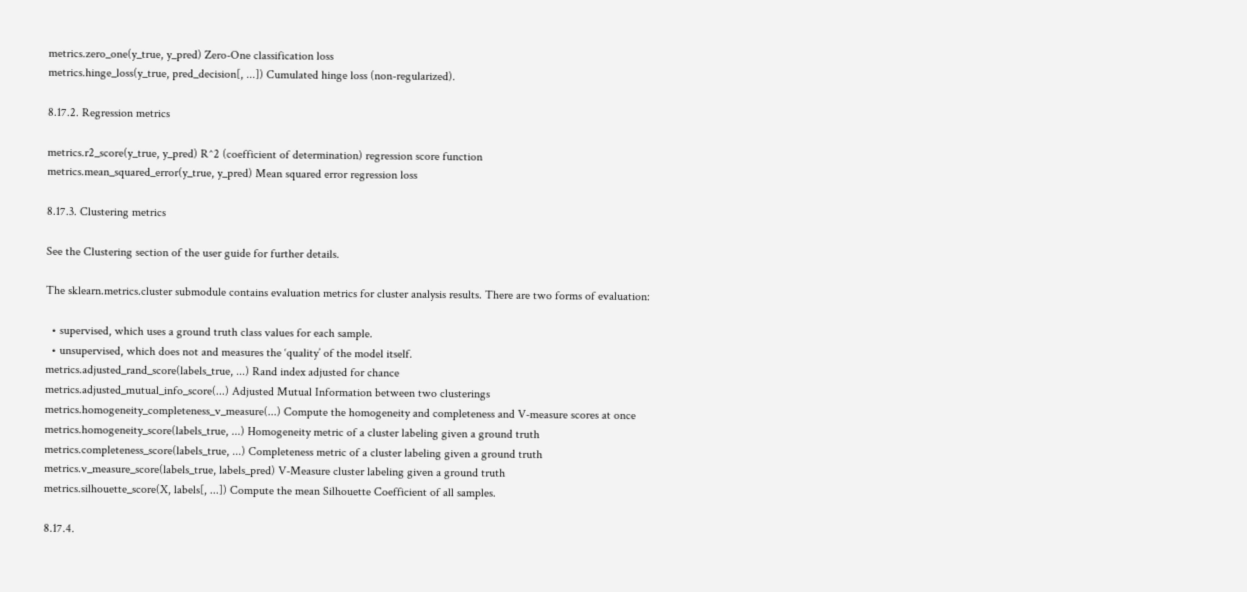metrics.zero_one(y_true, y_pred) Zero-One classification loss
metrics.hinge_loss(y_true, pred_decision[, ...]) Cumulated hinge loss (non-regularized).

8.17.2. Regression metrics

metrics.r2_score(y_true, y_pred) R^2 (coefficient of determination) regression score function
metrics.mean_squared_error(y_true, y_pred) Mean squared error regression loss

8.17.3. Clustering metrics

See the Clustering section of the user guide for further details.

The sklearn.metrics.cluster submodule contains evaluation metrics for cluster analysis results. There are two forms of evaluation:

  • supervised, which uses a ground truth class values for each sample.
  • unsupervised, which does not and measures the ‘quality’ of the model itself.
metrics.adjusted_rand_score(labels_true, ...) Rand index adjusted for chance
metrics.adjusted_mutual_info_score(...) Adjusted Mutual Information between two clusterings
metrics.homogeneity_completeness_v_measure(...) Compute the homogeneity and completeness and V-measure scores at once
metrics.homogeneity_score(labels_true, ...) Homogeneity metric of a cluster labeling given a ground truth
metrics.completeness_score(labels_true, ...) Completeness metric of a cluster labeling given a ground truth
metrics.v_measure_score(labels_true, labels_pred) V-Measure cluster labeling given a ground truth
metrics.silhouette_score(X, labels[, ...]) Compute the mean Silhouette Coefficient of all samples.

8.17.4.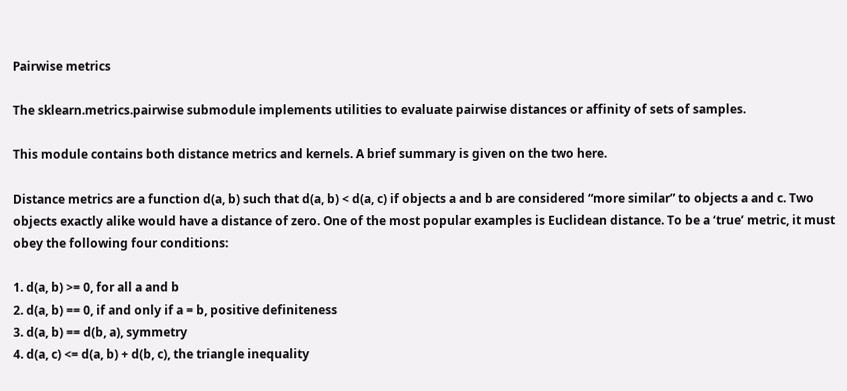Pairwise metrics

The sklearn.metrics.pairwise submodule implements utilities to evaluate pairwise distances or affinity of sets of samples.

This module contains both distance metrics and kernels. A brief summary is given on the two here.

Distance metrics are a function d(a, b) such that d(a, b) < d(a, c) if objects a and b are considered “more similar” to objects a and c. Two objects exactly alike would have a distance of zero. One of the most popular examples is Euclidean distance. To be a ‘true’ metric, it must obey the following four conditions:

1. d(a, b) >= 0, for all a and b
2. d(a, b) == 0, if and only if a = b, positive definiteness
3. d(a, b) == d(b, a), symmetry
4. d(a, c) <= d(a, b) + d(b, c), the triangle inequality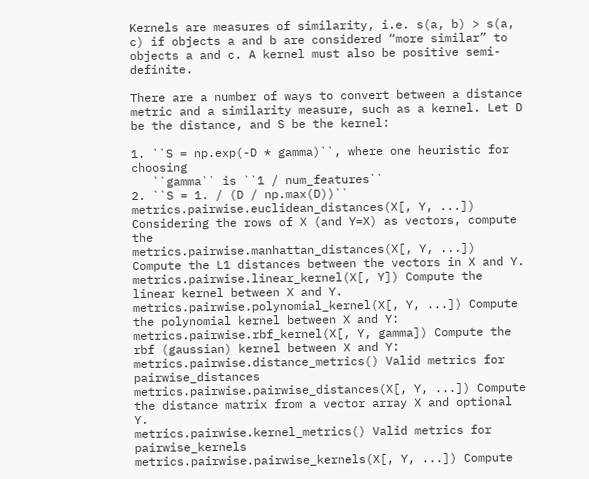Kernels are measures of similarity, i.e. s(a, b) > s(a, c) if objects a and b are considered “more similar” to objects a and c. A kernel must also be positive semi-definite.

There are a number of ways to convert between a distance metric and a similarity measure, such as a kernel. Let D be the distance, and S be the kernel:

1. ``S = np.exp(-D * gamma)``, where one heuristic for choosing
   ``gamma`` is ``1 / num_features``
2. ``S = 1. / (D / np.max(D))``
metrics.pairwise.euclidean_distances(X[, Y, ...]) Considering the rows of X (and Y=X) as vectors, compute the
metrics.pairwise.manhattan_distances(X[, Y, ...]) Compute the L1 distances between the vectors in X and Y.
metrics.pairwise.linear_kernel(X[, Y]) Compute the linear kernel between X and Y.
metrics.pairwise.polynomial_kernel(X[, Y, ...]) Compute the polynomial kernel between X and Y:
metrics.pairwise.rbf_kernel(X[, Y, gamma]) Compute the rbf (gaussian) kernel between X and Y:
metrics.pairwise.distance_metrics() Valid metrics for pairwise_distances
metrics.pairwise.pairwise_distances(X[, Y, ...]) Compute the distance matrix from a vector array X and optional Y.
metrics.pairwise.kernel_metrics() Valid metrics for pairwise_kernels
metrics.pairwise.pairwise_kernels(X[, Y, ...]) Compute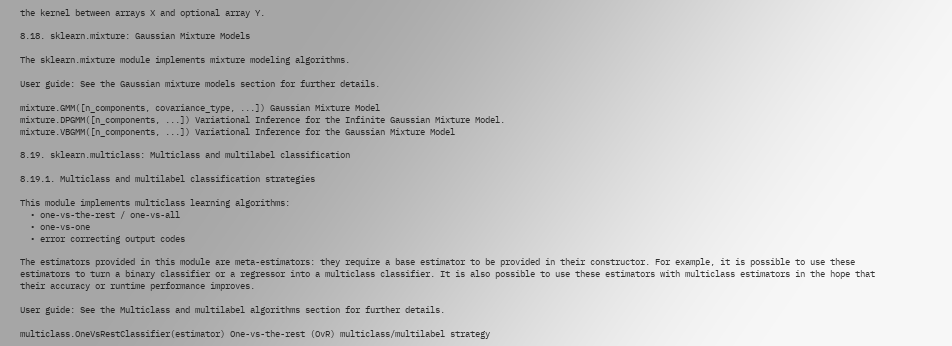the kernel between arrays X and optional array Y.

8.18. sklearn.mixture: Gaussian Mixture Models

The sklearn.mixture module implements mixture modeling algorithms.

User guide: See the Gaussian mixture models section for further details.

mixture.GMM([n_components, covariance_type, ...]) Gaussian Mixture Model
mixture.DPGMM([n_components, ...]) Variational Inference for the Infinite Gaussian Mixture Model.
mixture.VBGMM([n_components, ...]) Variational Inference for the Gaussian Mixture Model

8.19. sklearn.multiclass: Multiclass and multilabel classification

8.19.1. Multiclass and multilabel classification strategies

This module implements multiclass learning algorithms:
  • one-vs-the-rest / one-vs-all
  • one-vs-one
  • error correcting output codes

The estimators provided in this module are meta-estimators: they require a base estimator to be provided in their constructor. For example, it is possible to use these estimators to turn a binary classifier or a regressor into a multiclass classifier. It is also possible to use these estimators with multiclass estimators in the hope that their accuracy or runtime performance improves.

User guide: See the Multiclass and multilabel algorithms section for further details.

multiclass.OneVsRestClassifier(estimator) One-vs-the-rest (OvR) multiclass/multilabel strategy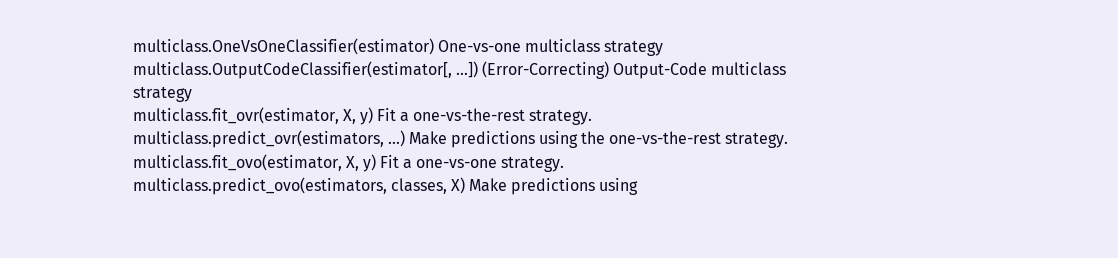multiclass.OneVsOneClassifier(estimator) One-vs-one multiclass strategy
multiclass.OutputCodeClassifier(estimator[, ...]) (Error-Correcting) Output-Code multiclass strategy
multiclass.fit_ovr(estimator, X, y) Fit a one-vs-the-rest strategy.
multiclass.predict_ovr(estimators, ...) Make predictions using the one-vs-the-rest strategy.
multiclass.fit_ovo(estimator, X, y) Fit a one-vs-one strategy.
multiclass.predict_ovo(estimators, classes, X) Make predictions using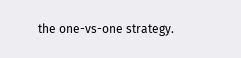the one-vs-one strategy.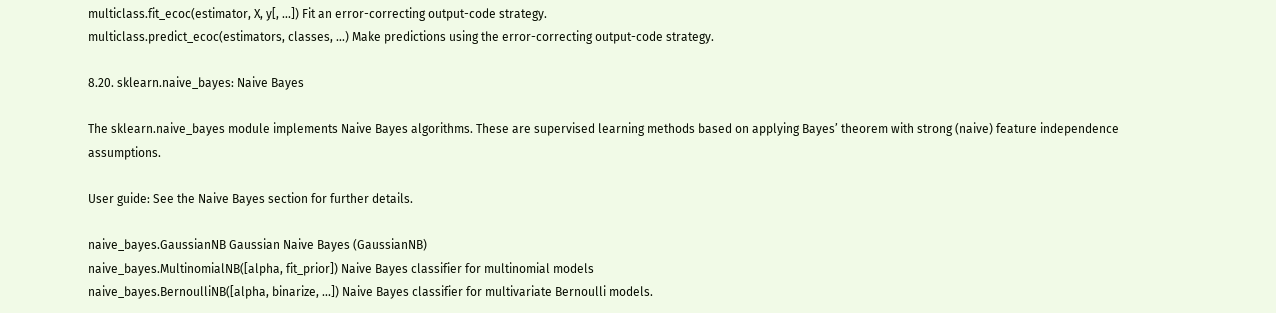multiclass.fit_ecoc(estimator, X, y[, ...]) Fit an error-correcting output-code strategy.
multiclass.predict_ecoc(estimators, classes, ...) Make predictions using the error-correcting output-code strategy.

8.20. sklearn.naive_bayes: Naive Bayes

The sklearn.naive_bayes module implements Naive Bayes algorithms. These are supervised learning methods based on applying Bayes’ theorem with strong (naive) feature independence assumptions.

User guide: See the Naive Bayes section for further details.

naive_bayes.GaussianNB Gaussian Naive Bayes (GaussianNB)
naive_bayes.MultinomialNB([alpha, fit_prior]) Naive Bayes classifier for multinomial models
naive_bayes.BernoulliNB([alpha, binarize, ...]) Naive Bayes classifier for multivariate Bernoulli models.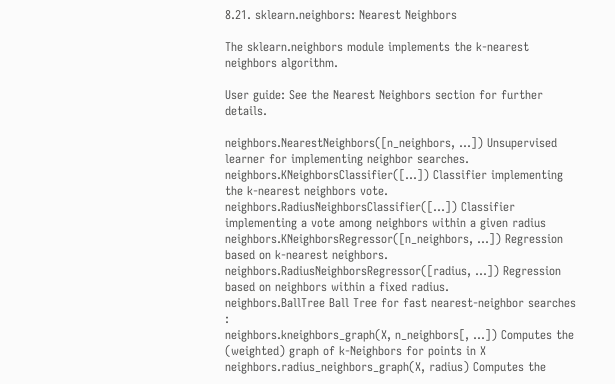8.21. sklearn.neighbors: Nearest Neighbors

The sklearn.neighbors module implements the k-nearest neighbors algorithm.

User guide: See the Nearest Neighbors section for further details.

neighbors.NearestNeighbors([n_neighbors, ...]) Unsupervised learner for implementing neighbor searches.
neighbors.KNeighborsClassifier([...]) Classifier implementing the k-nearest neighbors vote.
neighbors.RadiusNeighborsClassifier([...]) Classifier implementing a vote among neighbors within a given radius
neighbors.KNeighborsRegressor([n_neighbors, ...]) Regression based on k-nearest neighbors.
neighbors.RadiusNeighborsRegressor([radius, ...]) Regression based on neighbors within a fixed radius.
neighbors.BallTree Ball Tree for fast nearest-neighbor searches :
neighbors.kneighbors_graph(X, n_neighbors[, ...]) Computes the (weighted) graph of k-Neighbors for points in X
neighbors.radius_neighbors_graph(X, radius) Computes the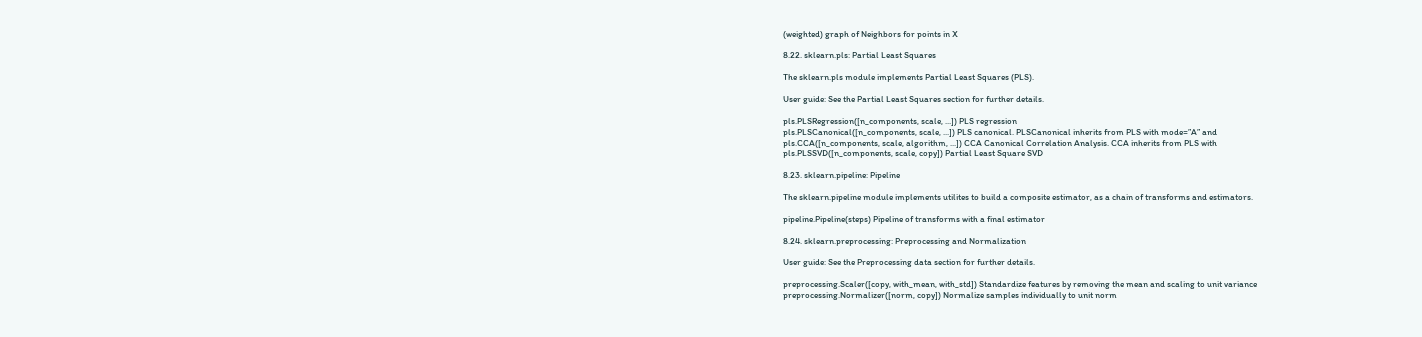(weighted) graph of Neighbors for points in X

8.22. sklearn.pls: Partial Least Squares

The sklearn.pls module implements Partial Least Squares (PLS).

User guide: See the Partial Least Squares section for further details.

pls.PLSRegression([n_components, scale, ...]) PLS regression
pls.PLSCanonical([n_components, scale, ...]) PLS canonical. PLSCanonical inherits from PLS with mode=”A” and
pls.CCA([n_components, scale, algorithm, ...]) CCA Canonical Correlation Analysis. CCA inherits from PLS with
pls.PLSSVD([n_components, scale, copy]) Partial Least Square SVD

8.23. sklearn.pipeline: Pipeline

The sklearn.pipeline module implements utilites to build a composite estimator, as a chain of transforms and estimators.

pipeline.Pipeline(steps) Pipeline of transforms with a final estimator

8.24. sklearn.preprocessing: Preprocessing and Normalization

User guide: See the Preprocessing data section for further details.

preprocessing.Scaler([copy, with_mean, with_std]) Standardize features by removing the mean and scaling to unit variance
preprocessing.Normalizer([norm, copy]) Normalize samples individually to unit norm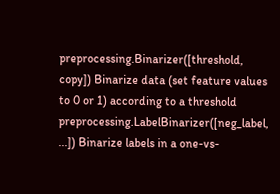preprocessing.Binarizer([threshold, copy]) Binarize data (set feature values to 0 or 1) according to a threshold
preprocessing.LabelBinarizer([neg_label, ...]) Binarize labels in a one-vs-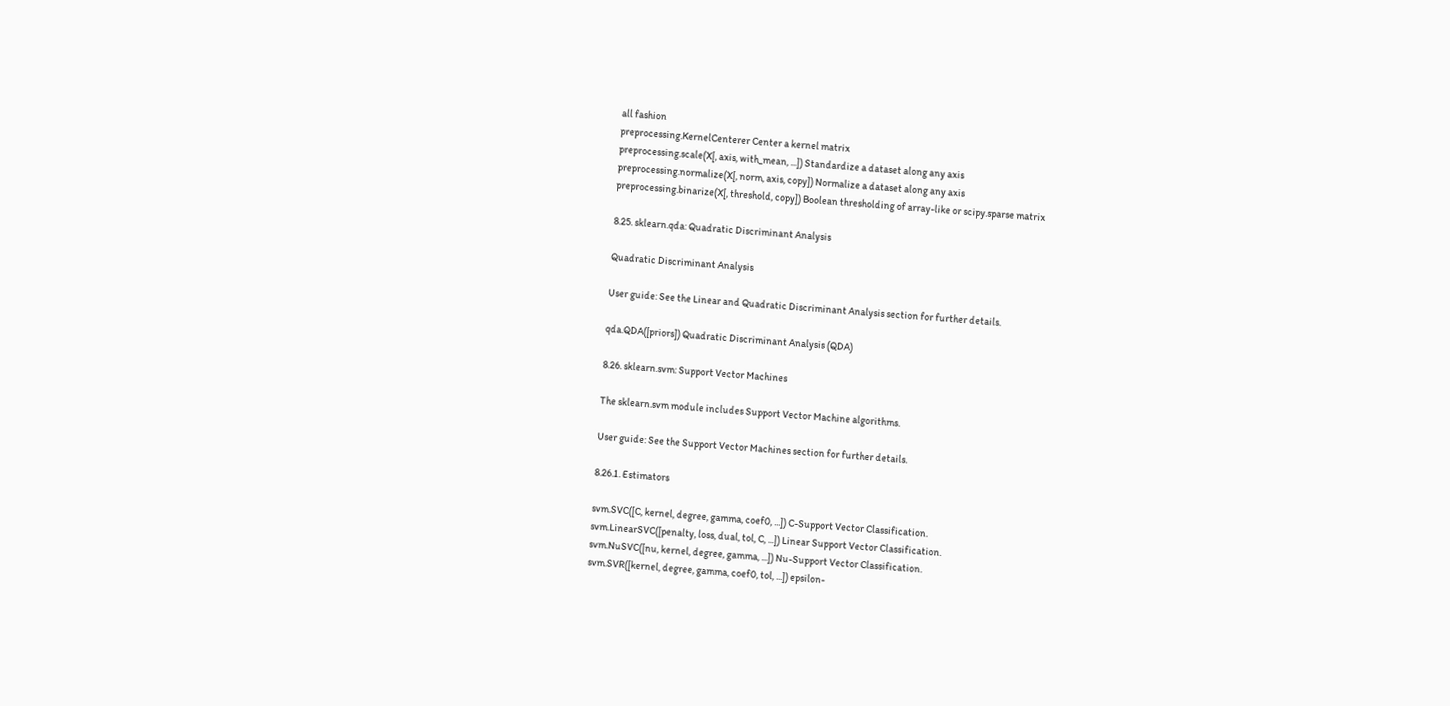all fashion
preprocessing.KernelCenterer Center a kernel matrix
preprocessing.scale(X[, axis, with_mean, ...]) Standardize a dataset along any axis
preprocessing.normalize(X[, norm, axis, copy]) Normalize a dataset along any axis
preprocessing.binarize(X[, threshold, copy]) Boolean thresholding of array-like or scipy.sparse matrix

8.25. sklearn.qda: Quadratic Discriminant Analysis

Quadratic Discriminant Analysis

User guide: See the Linear and Quadratic Discriminant Analysis section for further details.

qda.QDA([priors]) Quadratic Discriminant Analysis (QDA)

8.26. sklearn.svm: Support Vector Machines

The sklearn.svm module includes Support Vector Machine algorithms.

User guide: See the Support Vector Machines section for further details.

8.26.1. Estimators

svm.SVC([C, kernel, degree, gamma, coef0, ...]) C-Support Vector Classification.
svm.LinearSVC([penalty, loss, dual, tol, C, ...]) Linear Support Vector Classification.
svm.NuSVC([nu, kernel, degree, gamma, ...]) Nu-Support Vector Classification.
svm.SVR([kernel, degree, gamma, coef0, tol, ...]) epsilon-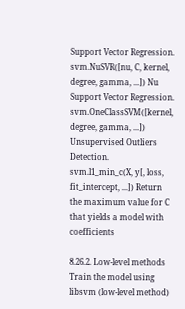Support Vector Regression.
svm.NuSVR([nu, C, kernel, degree, gamma, ...]) Nu Support Vector Regression.
svm.OneClassSVM([kernel, degree, gamma, ...]) Unsupervised Outliers Detection.
svm.l1_min_c(X, y[, loss, fit_intercept, ...]) Return the maximum value for C that yields a model with coefficients

8.26.2. Low-level methods Train the model using libsvm (low-level method)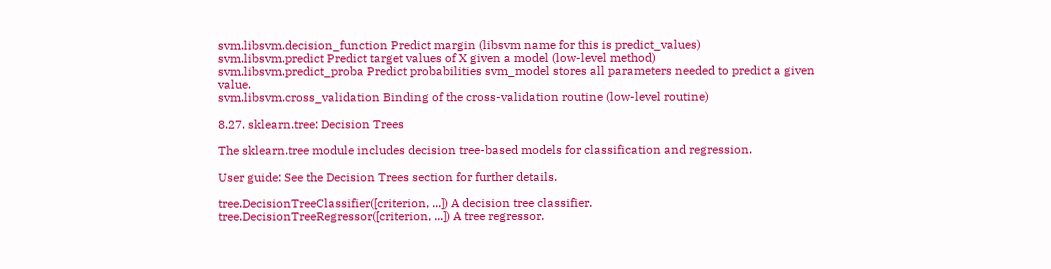svm.libsvm.decision_function Predict margin (libsvm name for this is predict_values)
svm.libsvm.predict Predict target values of X given a model (low-level method)
svm.libsvm.predict_proba Predict probabilities svm_model stores all parameters needed to predict a given value.
svm.libsvm.cross_validation Binding of the cross-validation routine (low-level routine)

8.27. sklearn.tree: Decision Trees

The sklearn.tree module includes decision tree-based models for classification and regression.

User guide: See the Decision Trees section for further details.

tree.DecisionTreeClassifier([criterion, ...]) A decision tree classifier.
tree.DecisionTreeRegressor([criterion, ...]) A tree regressor.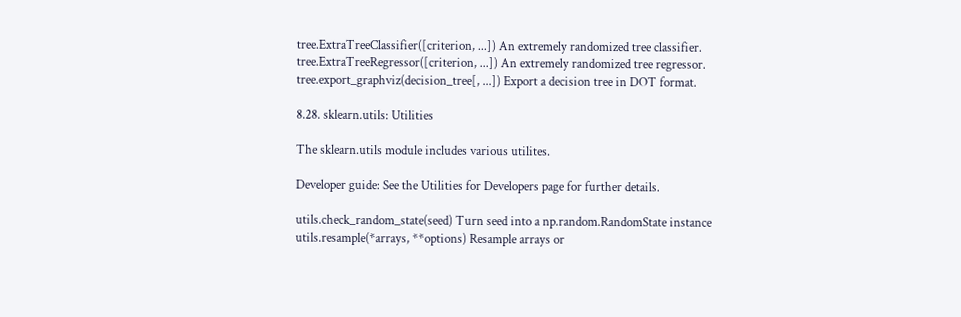tree.ExtraTreeClassifier([criterion, ...]) An extremely randomized tree classifier.
tree.ExtraTreeRegressor([criterion, ...]) An extremely randomized tree regressor.
tree.export_graphviz(decision_tree[, ...]) Export a decision tree in DOT format.

8.28. sklearn.utils: Utilities

The sklearn.utils module includes various utilites.

Developer guide: See the Utilities for Developers page for further details.

utils.check_random_state(seed) Turn seed into a np.random.RandomState instance
utils.resample(*arrays, **options) Resample arrays or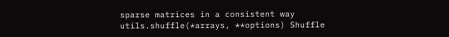sparse matrices in a consistent way
utils.shuffle(*arrays, **options) Shuffle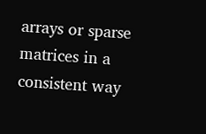arrays or sparse matrices in a consistent way